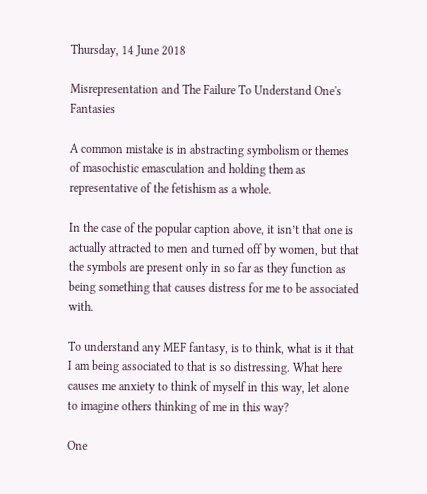Thursday, 14 June 2018

Misrepresentation and The Failure To Understand One's Fantasies

A common mistake is in abstracting symbolism or themes of masochistic emasculation and holding them as representative of the fetishism as a whole.

In the case of the popular caption above, it isn’t that one is actually attracted to men and turned off by women, but that the symbols are present only in so far as they function as being something that causes distress for me to be associated with.

To understand any MEF fantasy, is to think, what is it that I am being associated to that is so distressing. What here causes me anxiety to think of myself in this way, let alone to imagine others thinking of me in this way?

One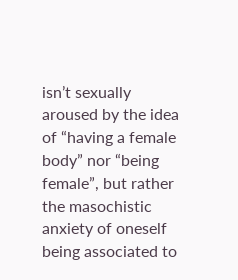isn’t sexually aroused by the idea of “having a female body” nor “being female”, but rather the masochistic anxiety of oneself being associated to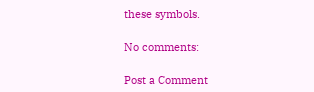these symbols.

No comments:

Post a Comment